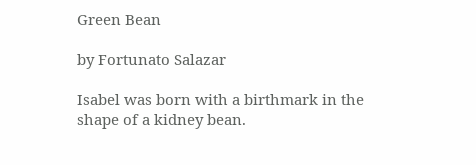Green Bean

by Fortunato Salazar

Isabel was born with a birthmark in the shape of a kidney bean.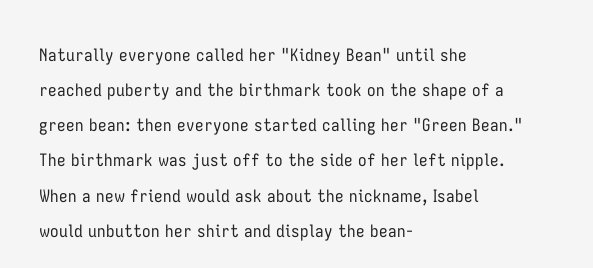Naturally everyone called her "Kidney Bean" until she reached puberty and the birthmark took on the shape of a green bean: then everyone started calling her "Green Bean." The birthmark was just off to the side of her left nipple. When a new friend would ask about the nickname, Isabel would unbutton her shirt and display the bean-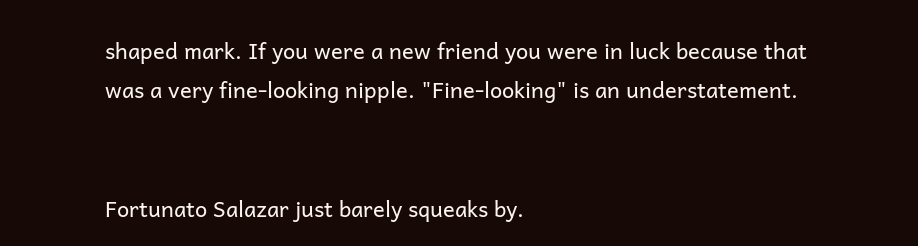shaped mark. If you were a new friend you were in luck because that was a very fine-looking nipple. "Fine-looking" is an understatement.


Fortunato Salazar just barely squeaks by.